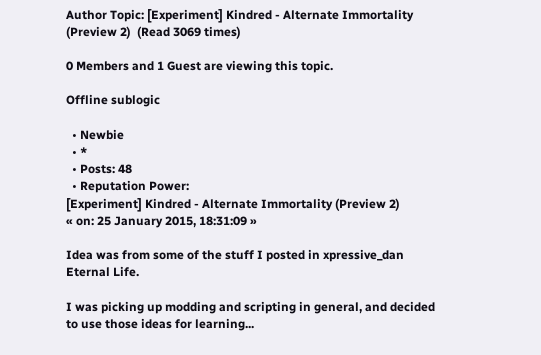Author Topic: [Experiment] Kindred - Alternate Immortality (Preview 2)  (Read 3069 times)

0 Members and 1 Guest are viewing this topic.

Offline sublogic

  • Newbie
  • *
  • Posts: 48
  • Reputation Power:
[Experiment] Kindred - Alternate Immortality (Preview 2)
« on: 25 January 2015, 18:31:09 »

Idea was from some of the stuff I posted in xpressive_dan Eternal Life.

I was picking up modding and scripting in general, and decided to use those ideas for learning...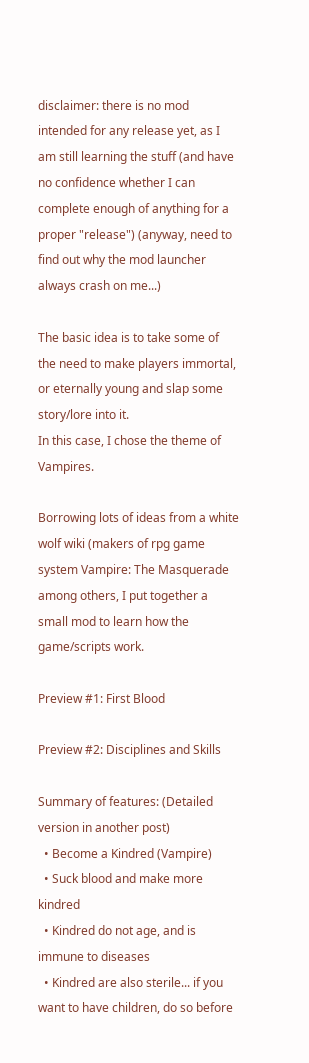disclaimer: there is no mod intended for any release yet, as I am still learning the stuff (and have no confidence whether I can complete enough of anything for a proper "release") (anyway, need to find out why the mod launcher always crash on me...)

The basic idea is to take some of the need to make players immortal, or eternally young and slap some story/lore into it.
In this case, I chose the theme of Vampires.

Borrowing lots of ideas from a white wolf wiki (makers of rpg game system Vampire: The Masquerade among others, I put together a small mod to learn how the game/scripts work.

Preview #1: First Blood

Preview #2: Disciplines and Skills

Summary of features: (Detailed version in another post)
  • Become a Kindred (Vampire)
  • Suck blood and make more kindred
  • Kindred do not age, and is immune to diseases
  • Kindred are also sterile... if you want to have children, do so before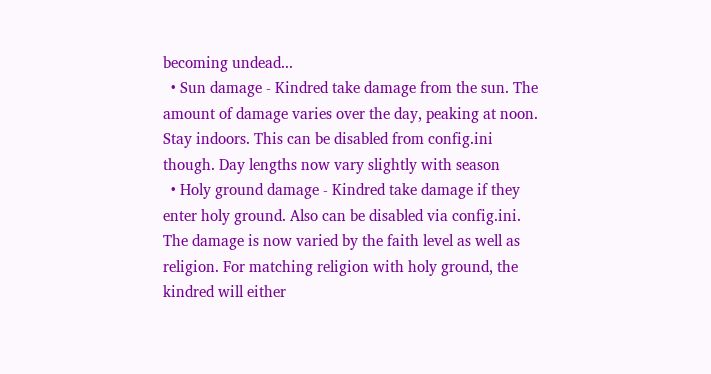becoming undead...
  • Sun damage - Kindred take damage from the sun. The amount of damage varies over the day, peaking at noon. Stay indoors. This can be disabled from config.ini though. Day lengths now vary slightly with season
  • Holy ground damage - Kindred take damage if they enter holy ground. Also can be disabled via config.ini. The damage is now varied by the faith level as well as religion. For matching religion with holy ground, the kindred will either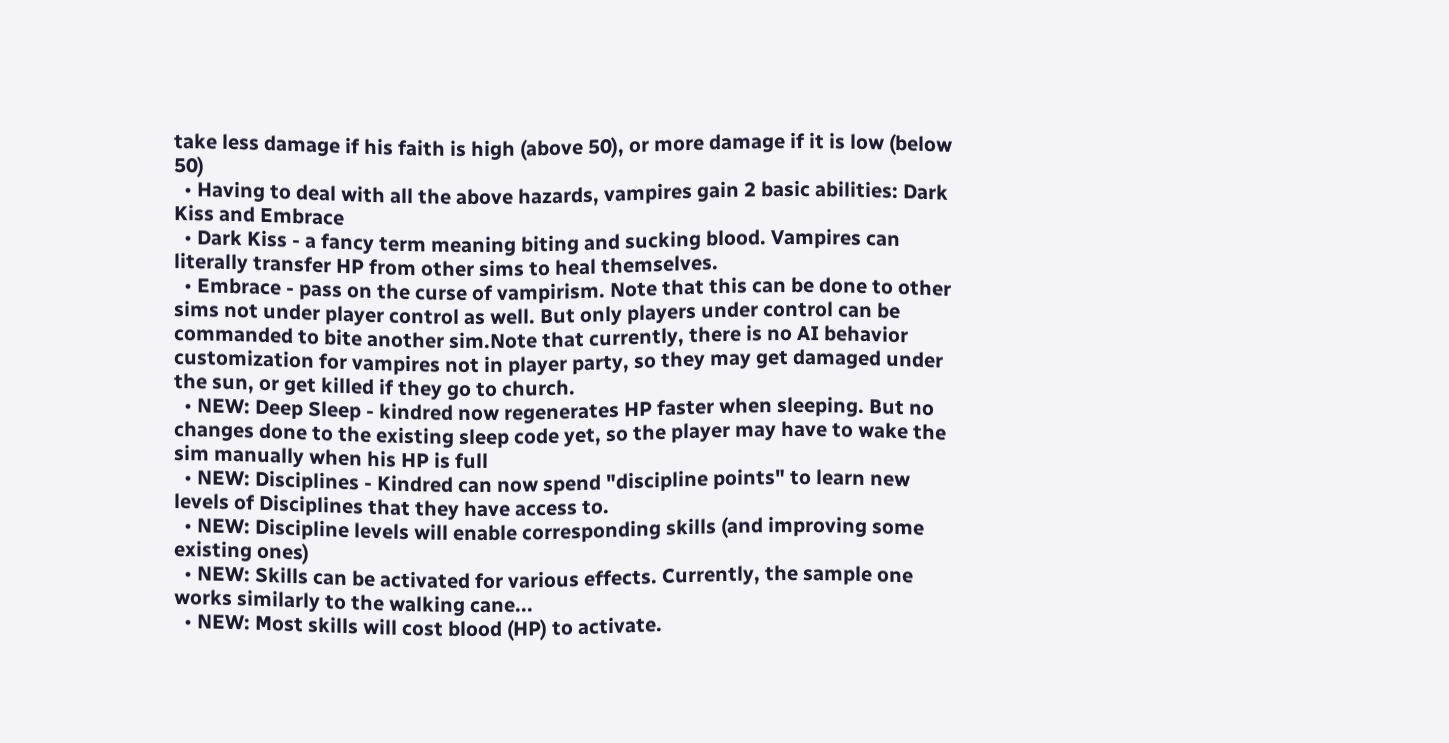take less damage if his faith is high (above 50), or more damage if it is low (below 50)
  • Having to deal with all the above hazards, vampires gain 2 basic abilities: Dark Kiss and Embrace
  • Dark Kiss - a fancy term meaning biting and sucking blood. Vampires can literally transfer HP from other sims to heal themselves.
  • Embrace - pass on the curse of vampirism. Note that this can be done to other sims not under player control as well. But only players under control can be commanded to bite another sim.Note that currently, there is no AI behavior customization for vampires not in player party, so they may get damaged under the sun, or get killed if they go to church.
  • NEW: Deep Sleep - kindred now regenerates HP faster when sleeping. But no changes done to the existing sleep code yet, so the player may have to wake the sim manually when his HP is full
  • NEW: Disciplines - Kindred can now spend "discipline points" to learn new levels of Disciplines that they have access to.
  • NEW: Discipline levels will enable corresponding skills (and improving some existing ones)
  • NEW: Skills can be activated for various effects. Currently, the sample one works similarly to the walking cane...
  • NEW: Most skills will cost blood (HP) to activate.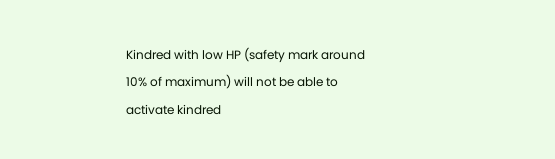Kindred with low HP (safety mark around 10% of maximum) will not be able to activate kindred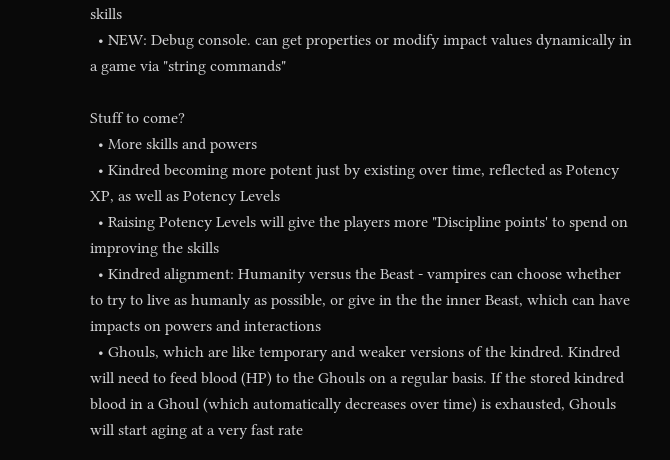skills
  • NEW: Debug console. can get properties or modify impact values dynamically in a game via "string commands"

Stuff to come?
  • More skills and powers
  • Kindred becoming more potent just by existing over time, reflected as Potency XP, as well as Potency Levels
  • Raising Potency Levels will give the players more "Discipline points' to spend on improving the skills
  • Kindred alignment: Humanity versus the Beast - vampires can choose whether to try to live as humanly as possible, or give in the the inner Beast, which can have impacts on powers and interactions
  • Ghouls, which are like temporary and weaker versions of the kindred. Kindred will need to feed blood (HP) to the Ghouls on a regular basis. If the stored kindred blood in a Ghoul (which automatically decreases over time) is exhausted, Ghouls will start aging at a very fast rate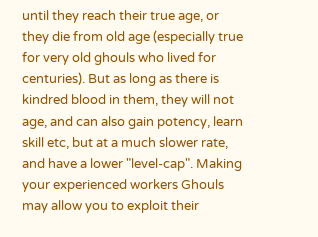until they reach their true age, or they die from old age (especially true for very old ghouls who lived for centuries). But as long as there is kindred blood in them, they will not age, and can also gain potency, learn skill etc, but at a much slower rate, and have a lower "level-cap". Making your experienced workers Ghouls may allow you to exploit their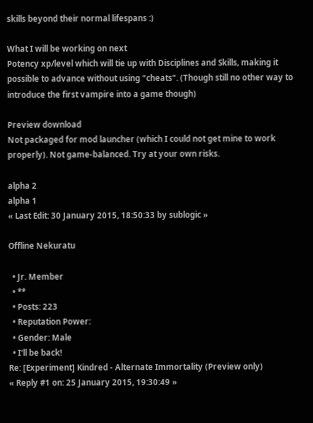skills beyond their normal lifespans :)

What I will be working on next
Potency xp/level which will tie up with Disciplines and Skills, making it possible to advance without using "cheats". (Though still no other way to introduce the first vampire into a game though)

Preview download
Not packaged for mod launcher (which I could not get mine to work properly). Not game-balanced. Try at your own risks.

alpha 2
alpha 1
« Last Edit: 30 January 2015, 18:50:33 by sublogic »

Offline Nekuratu

  • Jr. Member
  • **
  • Posts: 223
  • Reputation Power:
  • Gender: Male
  • I'll be back!
Re: [Experiment] Kindred - Alternate Immortality (Preview only)
« Reply #1 on: 25 January 2015, 19:30:49 »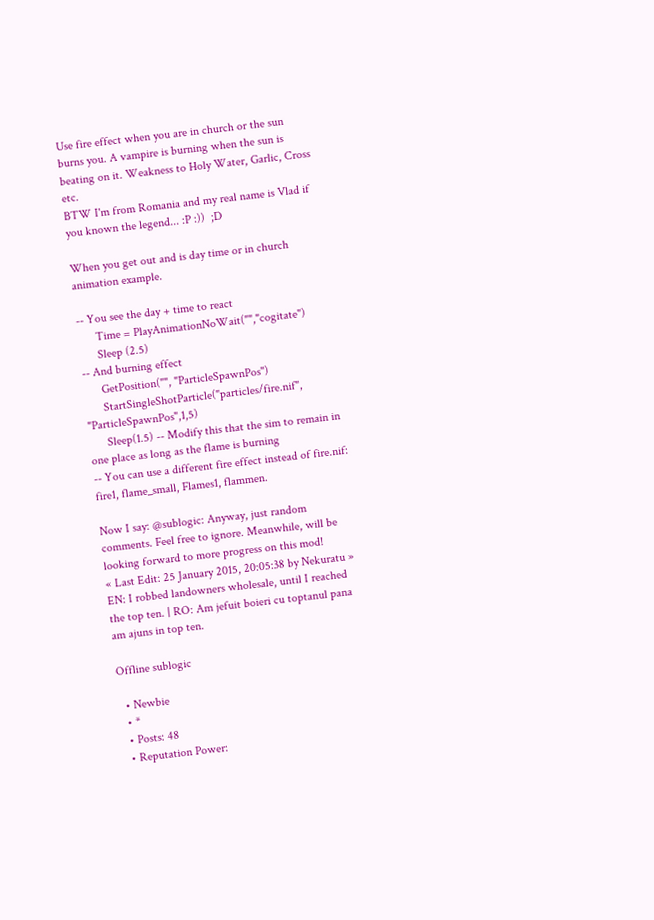Use fire effect when you are in church or the sun burns you. A vampire is burning when the sun is beating on it. Weakness to Holy Water, Garlic, Cross etc.
BTW I'm from Romania and my real name is Vlad if you known the legend... :P :))  ;D

When you get out and is day time or in church animation example.

-- You see the day + time to react
      Time = PlayAnimationNoWait("","cogitate")
      Sleep (2.5)
-- And burning effect
      GetPosition("", "ParticleSpawnPos")
      StartSingleShotParticle("particles/fire.nif", "ParticleSpawnPos",1,5)
      Sleep(1.5) -- Modify this that the sim to remain in one place as long as the flame is burning
-- You can use a different fire effect instead of fire.nif: fire1, flame_small, Flames1, flammen.

Now I say: @sublogic: Anyway, just random comments. Feel free to ignore. Meanwhile, will be looking forward to more progress on this mod!
« Last Edit: 25 January 2015, 20:05:38 by Nekuratu »
EN: I robbed landowners wholesale, until I reached the top ten. | RO: Am jefuit boieri cu toptanul pana am ajuns in top ten.

Offline sublogic

  • Newbie
  • *
  • Posts: 48
  • Reputation Power: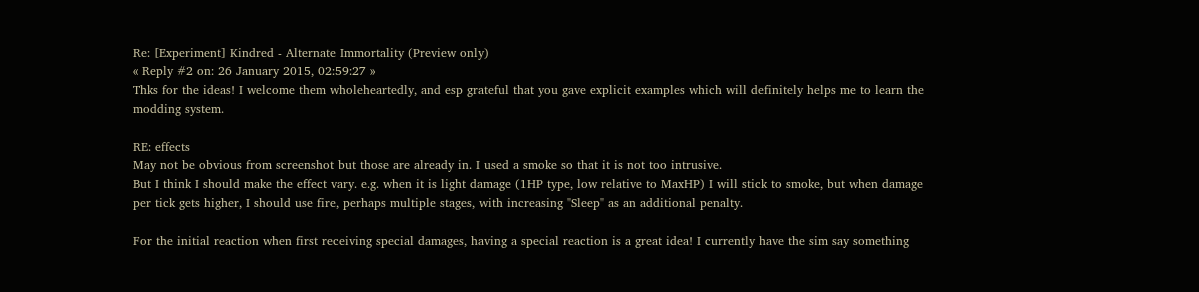Re: [Experiment] Kindred - Alternate Immortality (Preview only)
« Reply #2 on: 26 January 2015, 02:59:27 »
Thks for the ideas! I welcome them wholeheartedly, and esp grateful that you gave explicit examples which will definitely helps me to learn the modding system.

RE: effects
May not be obvious from screenshot but those are already in. I used a smoke so that it is not too intrusive.
But I think I should make the effect vary. e.g. when it is light damage (1HP type, low relative to MaxHP) I will stick to smoke, but when damage per tick gets higher, I should use fire, perhaps multiple stages, with increasing "Sleep" as an additional penalty.

For the initial reaction when first receiving special damages, having a special reaction is a great idea! I currently have the sim say something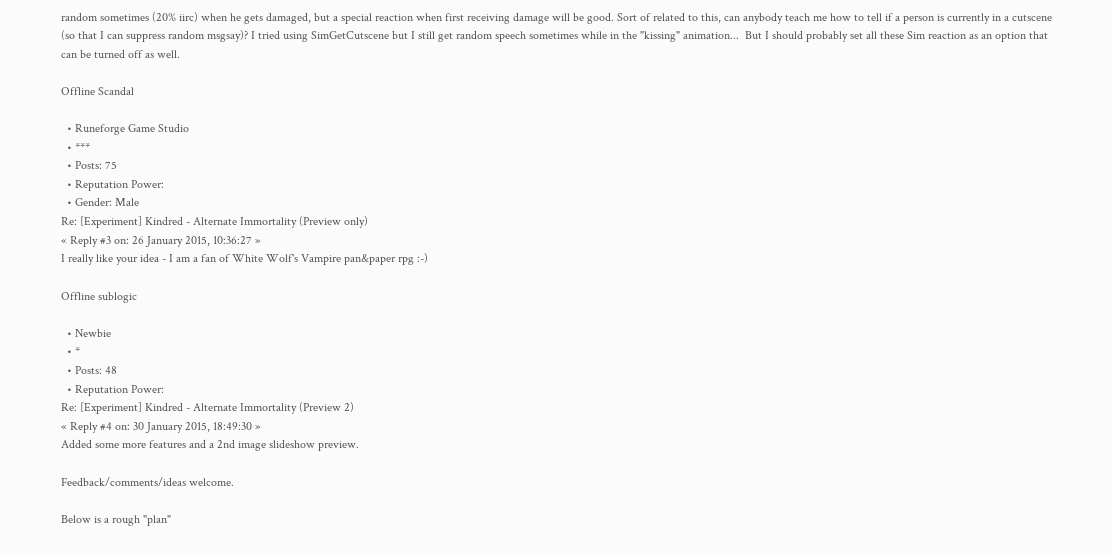random sometimes (20% iirc) when he gets damaged, but a special reaction when first receiving damage will be good. Sort of related to this, can anybody teach me how to tell if a person is currently in a cutscene (so that I can suppress random msgsay)? I tried using SimGetCutscene but I still get random speech sometimes while in the "kissing" animation...  But I should probably set all these Sim reaction as an option that can be turned off as well.

Offline Scandal

  • Runeforge Game Studio
  • ***
  • Posts: 75
  • Reputation Power:
  • Gender: Male
Re: [Experiment] Kindred - Alternate Immortality (Preview only)
« Reply #3 on: 26 January 2015, 10:36:27 »
I really like your idea - I am a fan of White Wolf's Vampire pan&paper rpg :-)

Offline sublogic

  • Newbie
  • *
  • Posts: 48
  • Reputation Power:
Re: [Experiment] Kindred - Alternate Immortality (Preview 2)
« Reply #4 on: 30 January 2015, 18:49:30 »
Added some more features and a 2nd image slideshow preview.

Feedback/comments/ideas welcome.

Below is a rough "plan"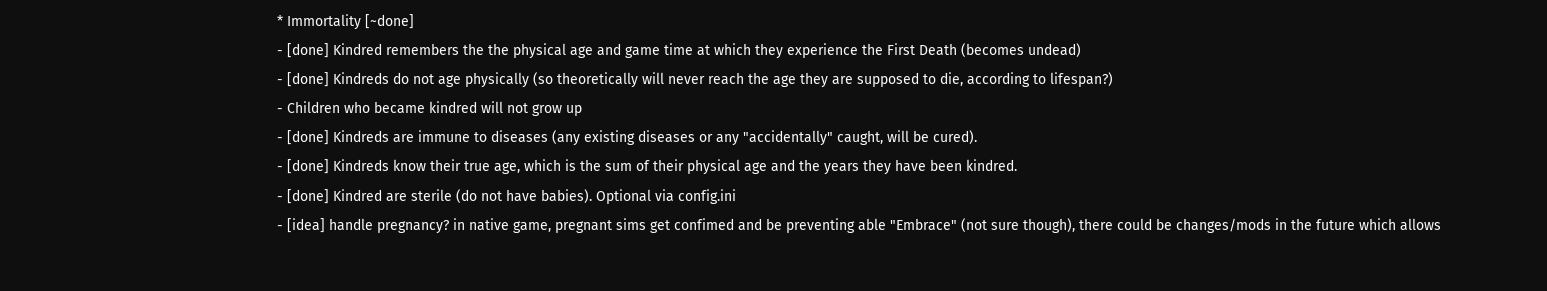* Immortality [~done]
- [done] Kindred remembers the the physical age and game time at which they experience the First Death (becomes undead)
- [done] Kindreds do not age physically (so theoretically will never reach the age they are supposed to die, according to lifespan?)
- Children who became kindred will not grow up
- [done] Kindreds are immune to diseases (any existing diseases or any "accidentally" caught, will be cured).
- [done] Kindreds know their true age, which is the sum of their physical age and the years they have been kindred.
- [done] Kindred are sterile (do not have babies). Optional via config.ini
- [idea] handle pregnancy? in native game, pregnant sims get confimed and be preventing able "Embrace" (not sure though), there could be changes/mods in the future which allows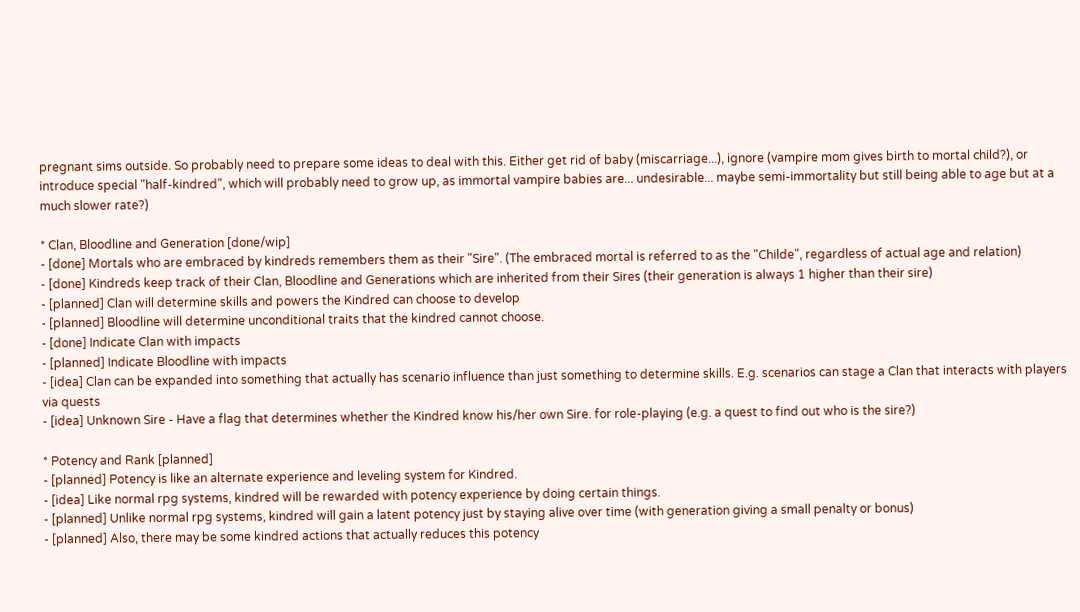pregnant sims outside. So probably need to prepare some ideas to deal with this. Either get rid of baby (miscarriage...), ignore (vampire mom gives birth to mortal child?), or introduce special "half-kindred", which will probably need to grow up, as immortal vampire babies are... undesirable... maybe semi-immortality but still being able to age but at a much slower rate?)

* Clan, Bloodline and Generation [done/wip]
- [done] Mortals who are embraced by kindreds remembers them as their "Sire". (The embraced mortal is referred to as the "Childe", regardless of actual age and relation)
- [done] Kindreds keep track of their Clan, Bloodline and Generations which are inherited from their Sires (their generation is always 1 higher than their sire)
- [planned] Clan will determine skills and powers the Kindred can choose to develop
- [planned] Bloodline will determine unconditional traits that the kindred cannot choose.
- [done] Indicate Clan with impacts
- [planned] Indicate Bloodline with impacts
- [idea] Clan can be expanded into something that actually has scenario influence than just something to determine skills. E.g. scenarios can stage a Clan that interacts with players via quests
- [idea] Unknown Sire - Have a flag that determines whether the Kindred know his/her own Sire. for role-playing (e.g. a quest to find out who is the sire?)

* Potency and Rank [planned]
- [planned] Potency is like an alternate experience and leveling system for Kindred.
- [idea] Like normal rpg systems, kindred will be rewarded with potency experience by doing certain things.
- [planned] Unlike normal rpg systems, kindred will gain a latent potency just by staying alive over time (with generation giving a small penalty or bonus)
- [planned] Also, there may be some kindred actions that actually reduces this potency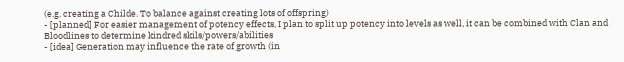(e.g. creating a Childe. To balance against creating lots of offspring)
- [planned] For easier management of potency effects, I plan to split up potency into levels as well, it can be combined with Clan and Bloodlines to determine kindred skils/powers/abilities
- [idea] Generation may influence the rate of growth (in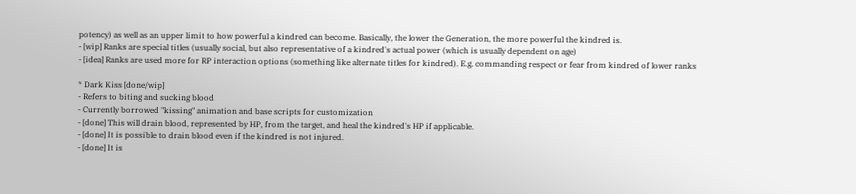potency) as well as an upper limit to how powerful a kindred can become. Basically, the lower the Generation, the more powerful the kindred is.
- [wip] Ranks are special titles (usually social, but also representative of a kindred's actual power (which is usually dependent on age)
- [idea] Ranks are used more for RP interaction options (something like alternate titles for kindred). E.g. commanding respect or fear from kindred of lower ranks

* Dark Kiss [done/wip]
- Refers to biting and sucking blood
- Currently borrowed "kissing" animation and base scripts for customization
- [done] This will drain blood, represented by HP, from the target, and heal the kindred's HP if applicable.
- [done] It is possible to drain blood even if the kindred is not injured.
- [done] It is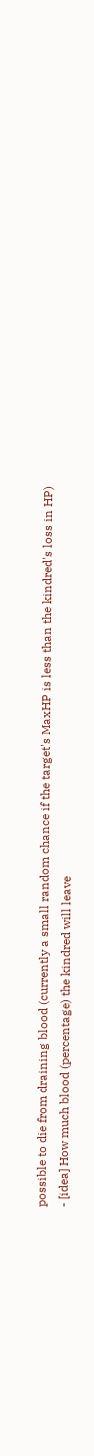possible to die from draining blood (currently a small random chance if the target's MaxHP is less than the kindred's loss in HP)
- [idea] How much blood (percentage) the kindred will leave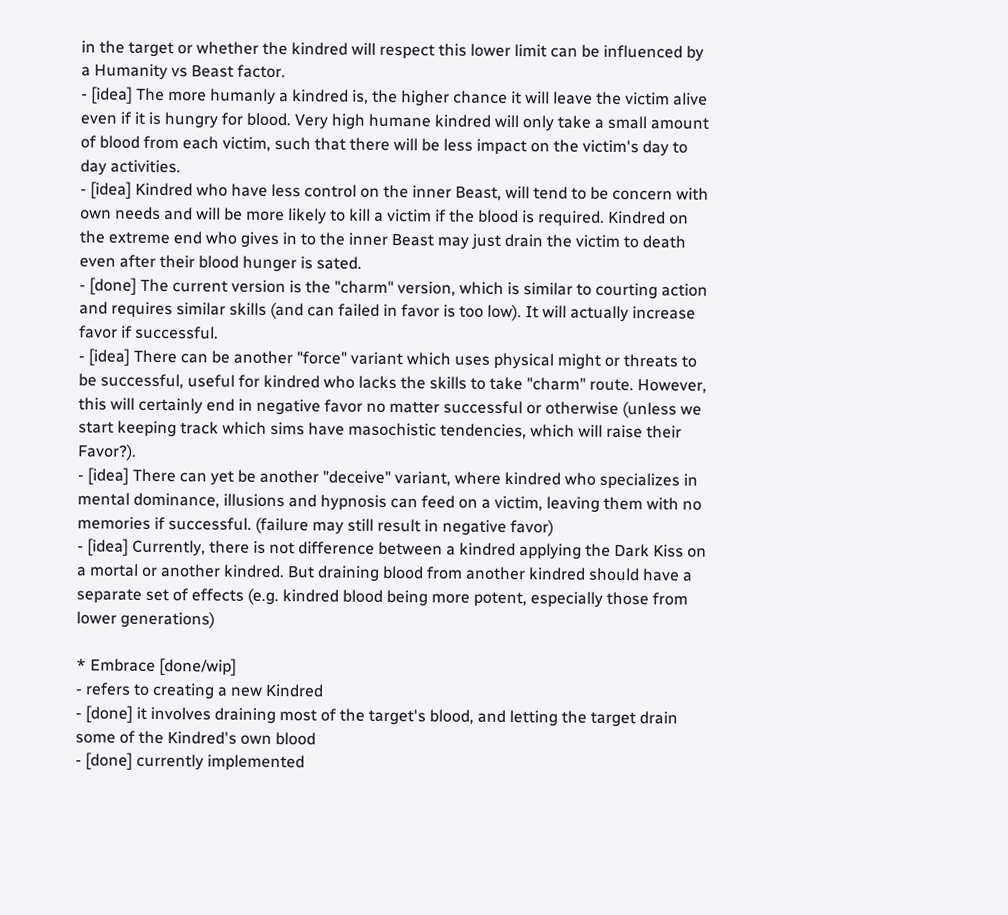in the target or whether the kindred will respect this lower limit can be influenced by a Humanity vs Beast factor.
- [idea] The more humanly a kindred is, the higher chance it will leave the victim alive even if it is hungry for blood. Very high humane kindred will only take a small amount of blood from each victim, such that there will be less impact on the victim's day to day activities.
- [idea] Kindred who have less control on the inner Beast, will tend to be concern with own needs and will be more likely to kill a victim if the blood is required. Kindred on the extreme end who gives in to the inner Beast may just drain the victim to death even after their blood hunger is sated.
- [done] The current version is the "charm" version, which is similar to courting action and requires similar skills (and can failed in favor is too low). It will actually increase favor if successful.
- [idea] There can be another "force" variant which uses physical might or threats to be successful, useful for kindred who lacks the skills to take "charm" route. However, this will certainly end in negative favor no matter successful or otherwise (unless we start keeping track which sims have masochistic tendencies, which will raise their Favor?).
- [idea] There can yet be another "deceive" variant, where kindred who specializes in mental dominance, illusions and hypnosis can feed on a victim, leaving them with no memories if successful. (failure may still result in negative favor)
- [idea] Currently, there is not difference between a kindred applying the Dark Kiss on a mortal or another kindred. But draining blood from another kindred should have a separate set of effects (e.g. kindred blood being more potent, especially those from lower generations)

* Embrace [done/wip]
- refers to creating a new Kindred
- [done] it involves draining most of the target's blood, and letting the target drain some of the Kindred's own blood
- [done] currently implemented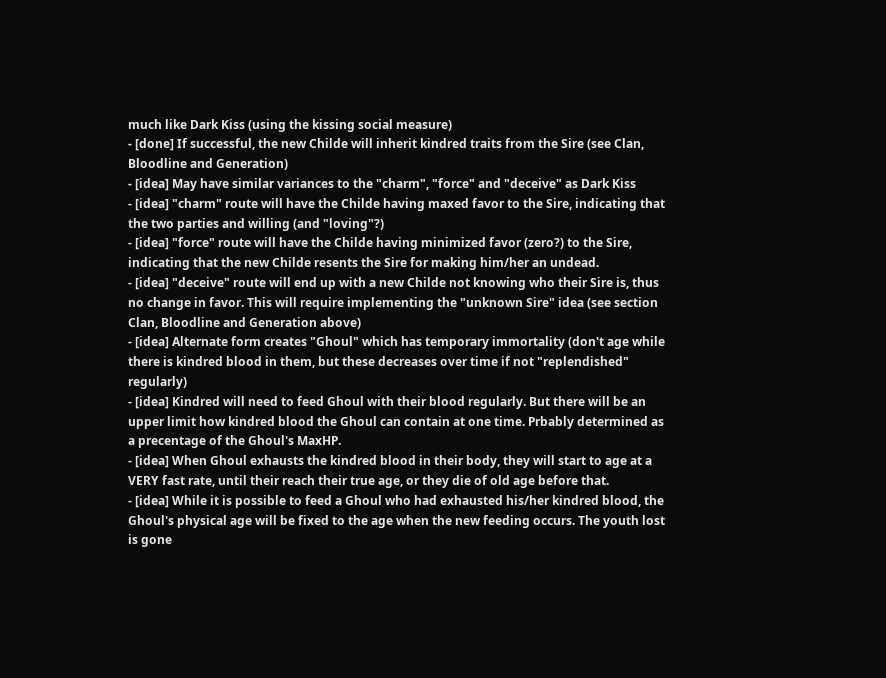much like Dark Kiss (using the kissing social measure)
- [done] If successful, the new Childe will inherit kindred traits from the Sire (see Clan, Bloodline and Generation)
- [idea] May have similar variances to the "charm", "force" and "deceive" as Dark Kiss
- [idea] "charm" route will have the Childe having maxed favor to the Sire, indicating that the two parties and willing (and "loving"?)
- [idea] "force" route will have the Childe having minimized favor (zero?) to the Sire, indicating that the new Childe resents the Sire for making him/her an undead.
- [idea] "deceive" route will end up with a new Childe not knowing who their Sire is, thus no change in favor. This will require implementing the "unknown Sire" idea (see section Clan, Bloodline and Generation above)
- [idea] Alternate form creates "Ghoul" which has temporary immortality (don't age while there is kindred blood in them, but these decreases over time if not "replendished" regularly)
- [idea] Kindred will need to feed Ghoul with their blood regularly. But there will be an upper limit how kindred blood the Ghoul can contain at one time. Prbably determined as a precentage of the Ghoul's MaxHP.
- [idea] When Ghoul exhausts the kindred blood in their body, they will start to age at a VERY fast rate, until their reach their true age, or they die of old age before that.
- [idea] While it is possible to feed a Ghoul who had exhausted his/her kindred blood, the Ghoul's physical age will be fixed to the age when the new feeding occurs. The youth lost is gone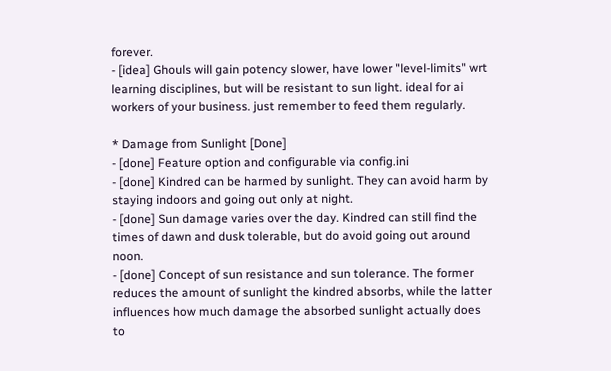forever.
- [idea] Ghouls will gain potency slower, have lower "level-limits" wrt learning disciplines, but will be resistant to sun light. ideal for ai workers of your business. just remember to feed them regularly.

* Damage from Sunlight [Done]
- [done] Feature option and configurable via config.ini
- [done] Kindred can be harmed by sunlight. They can avoid harm by staying indoors and going out only at night.
- [done] Sun damage varies over the day. Kindred can still find the times of dawn and dusk tolerable, but do avoid going out around noon.
- [done] Concept of sun resistance and sun tolerance. The former reduces the amount of sunlight the kindred absorbs, while the latter influences how much damage the absorbed sunlight actually does to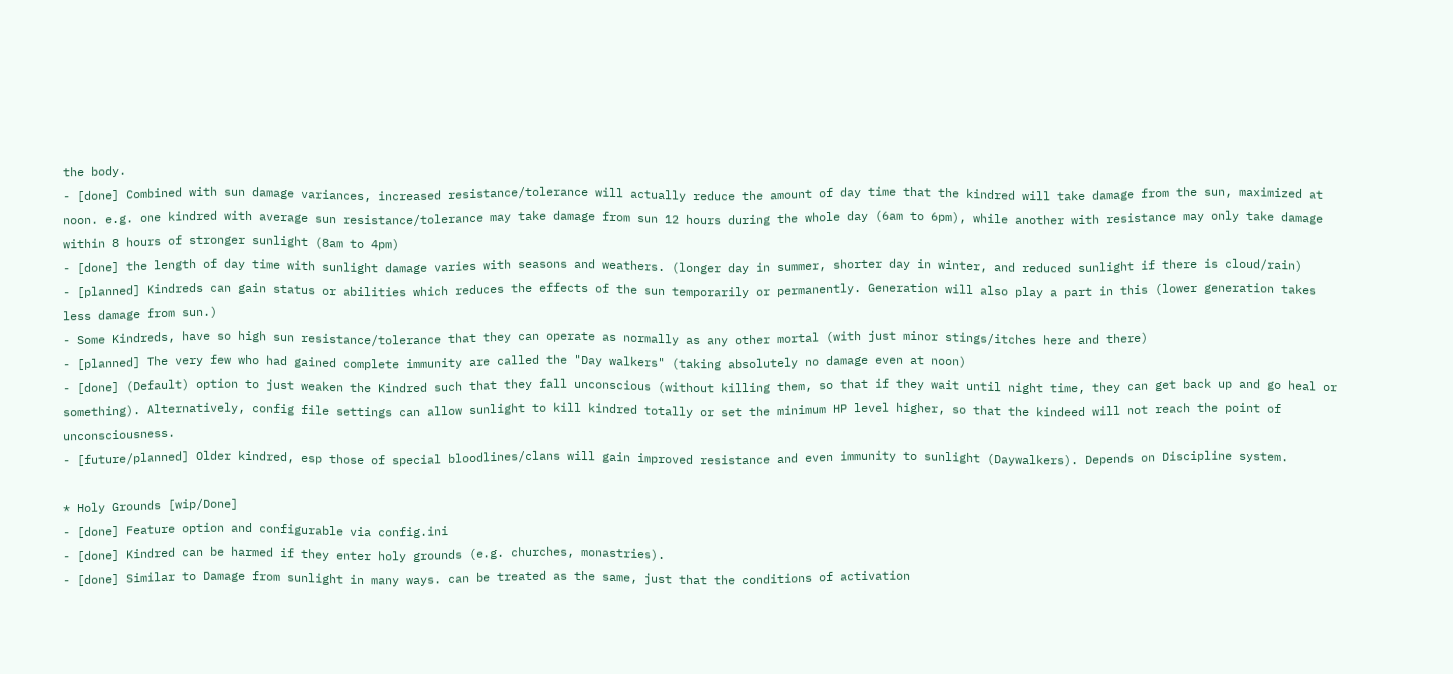the body.
- [done] Combined with sun damage variances, increased resistance/tolerance will actually reduce the amount of day time that the kindred will take damage from the sun, maximized at noon. e.g. one kindred with average sun resistance/tolerance may take damage from sun 12 hours during the whole day (6am to 6pm), while another with resistance may only take damage within 8 hours of stronger sunlight (8am to 4pm)
- [done] the length of day time with sunlight damage varies with seasons and weathers. (longer day in summer, shorter day in winter, and reduced sunlight if there is cloud/rain)
- [planned] Kindreds can gain status or abilities which reduces the effects of the sun temporarily or permanently. Generation will also play a part in this (lower generation takes less damage from sun.)
- Some Kindreds, have so high sun resistance/tolerance that they can operate as normally as any other mortal (with just minor stings/itches here and there)
- [planned] The very few who had gained complete immunity are called the "Day walkers" (taking absolutely no damage even at noon)
- [done] (Default) option to just weaken the Kindred such that they fall unconscious (without killing them, so that if they wait until night time, they can get back up and go heal or something). Alternatively, config file settings can allow sunlight to kill kindred totally or set the minimum HP level higher, so that the kindeed will not reach the point of unconsciousness.
- [future/planned] Older kindred, esp those of special bloodlines/clans will gain improved resistance and even immunity to sunlight (Daywalkers). Depends on Discipline system.

* Holy Grounds [wip/Done]
- [done] Feature option and configurable via config.ini
- [done] Kindred can be harmed if they enter holy grounds (e.g. churches, monastries).
- [done] Similar to Damage from sunlight in many ways. can be treated as the same, just that the conditions of activation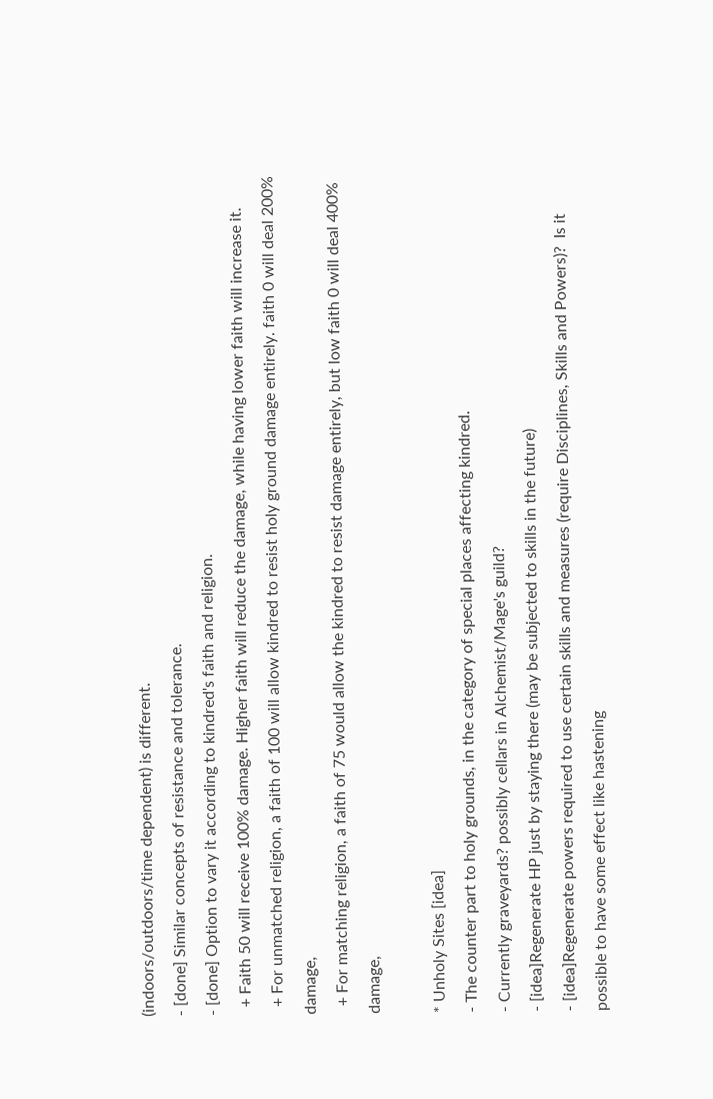(indoors/outdoors/time dependent) is different.
- [done] Similar concepts of resistance and tolerance.
- [done] Option to vary it according to kindred's faith and religion.
  + Faith 50 will receive 100% damage. Higher faith will reduce the damage, while having lower faith will increase it.
  + For unmatched religion, a faith of 100 will allow kindred to resist holy ground damage entirely. faith 0 will deal 200% damage,
  + For matching religion, a faith of 75 would allow the kindred to resist damage entirely, but low faith 0 will deal 400% damage,

* Unholy Sites [idea]
- The counter part to holy grounds, in the category of special places affecting kindred.
- Currently graveyards? possibly cellars in Alchemist/Mage's guild?
- [idea]Regenerate HP just by staying there (may be subjected to skills in the future)
- [idea]Regenerate powers required to use certain skills and measures (require Disciplines, Skills and Powers)?  Is it possible to have some effect like hastening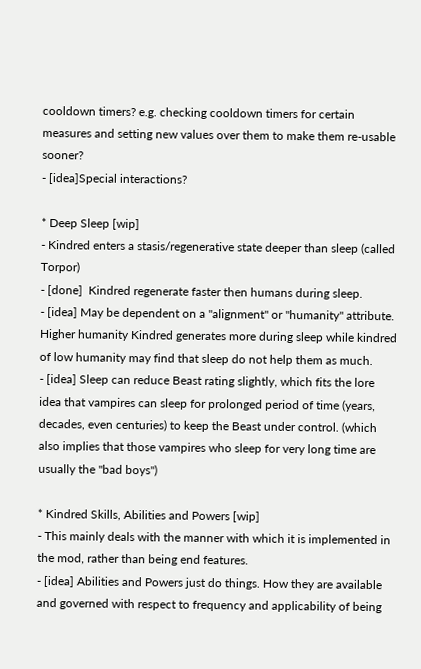cooldown timers? e.g. checking cooldown timers for certain measures and setting new values over them to make them re-usable sooner?
- [idea]Special interactions?

* Deep Sleep [wip]
- Kindred enters a stasis/regenerative state deeper than sleep (called Torpor)
- [done]  Kindred regenerate faster then humans during sleep.
- [idea] May be dependent on a "alignment" or "humanity" attribute. Higher humanity Kindred generates more during sleep while kindred of low humanity may find that sleep do not help them as much.
- [idea] Sleep can reduce Beast rating slightly, which fits the lore idea that vampires can sleep for prolonged period of time (years, decades, even centuries) to keep the Beast under control. (which also implies that those vampires who sleep for very long time are usually the "bad boys")

* Kindred Skills, Abilities and Powers [wip]
- This mainly deals with the manner with which it is implemented in the mod, rather than being end features.
- [idea] Abilities and Powers just do things. How they are available and governed with respect to frequency and applicability of being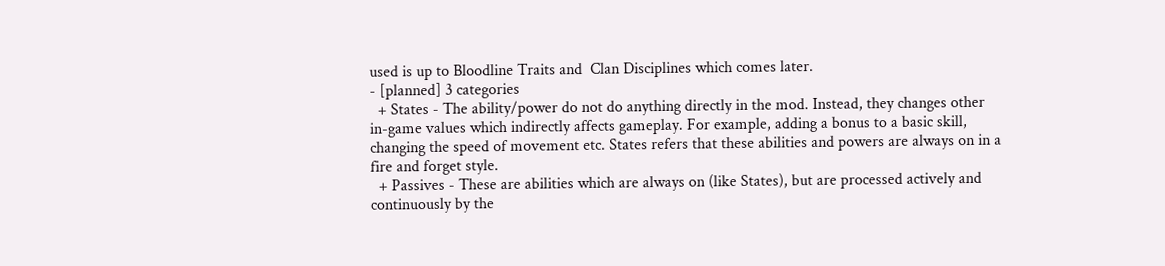used is up to Bloodline Traits and  Clan Disciplines which comes later.
- [planned] 3 categories
  + States - The ability/power do not do anything directly in the mod. Instead, they changes other in-game values which indirectly affects gameplay. For example, adding a bonus to a basic skill, changing the speed of movement etc. States refers that these abilities and powers are always on in a fire and forget style.
  + Passives - These are abilities which are always on (like States), but are processed actively and continuously by the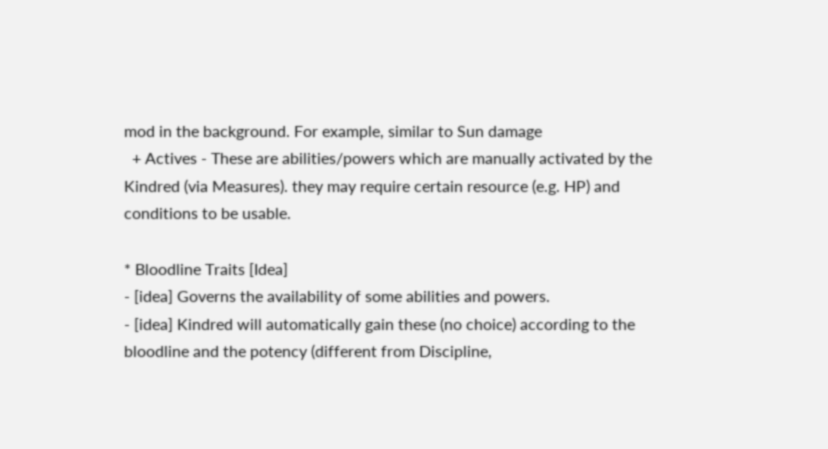mod in the background. For example, similar to Sun damage
  + Actives - These are abilities/powers which are manually activated by the Kindred (via Measures). they may require certain resource (e.g. HP) and conditions to be usable.

* Bloodline Traits [Idea]
- [idea] Governs the availability of some abilities and powers.
- [idea] Kindred will automatically gain these (no choice) according to the bloodline and the potency (different from Discipline,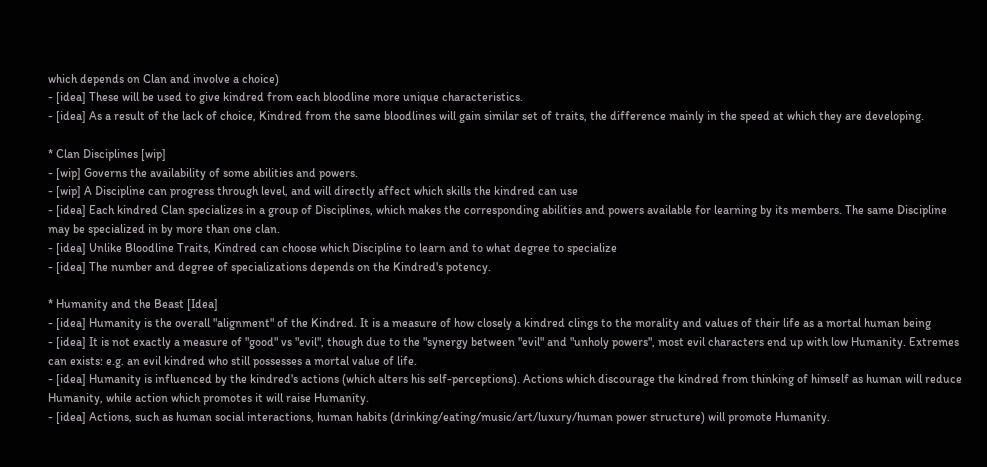which depends on Clan and involve a choice)
- [idea] These will be used to give kindred from each bloodline more unique characteristics.
- [idea] As a result of the lack of choice, Kindred from the same bloodlines will gain similar set of traits, the difference mainly in the speed at which they are developing.

* Clan Disciplines [wip]
- [wip] Governs the availability of some abilities and powers.
- [wip] A Discipline can progress through level, and will directly affect which skills the kindred can use
- [idea] Each kindred Clan specializes in a group of Disciplines, which makes the corresponding abilities and powers available for learning by its members. The same Discipline may be specialized in by more than one clan.
- [idea] Unlike Bloodline Traits, Kindred can choose which Discipline to learn and to what degree to specialize
- [idea] The number and degree of specializations depends on the Kindred's potency.

* Humanity and the Beast [Idea]
- [idea] Humanity is the overall "alignment" of the Kindred. It is a measure of how closely a kindred clings to the morality and values of their life as a mortal human being
- [idea] It is not exactly a measure of "good" vs "evil", though due to the "synergy between "evil" and "unholy powers", most evil characters end up with low Humanity. Extremes can exists: e.g. an evil kindred who still possesses a mortal value of life.
- [idea] Humanity is influenced by the kindred's actions (which alters his self-perceptions). Actions which discourage the kindred from thinking of himself as human will reduce Humanity, while action which promotes it will raise Humanity.
- [idea] Actions, such as human social interactions, human habits (drinking/eating/music/art/luxury/human power structure) will promote Humanity.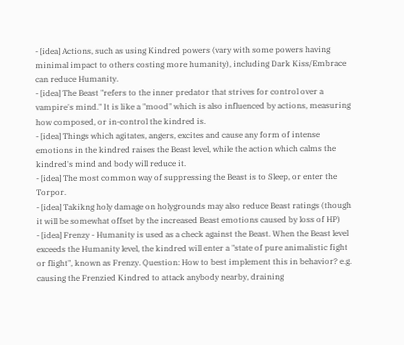- [idea] Actions, such as using Kindred powers (vary with some powers having minimal impact to others costing more humanity), including Dark Kiss/Embrace can reduce Humanity.
- [idea] The Beast "refers to the inner predator that strives for control over a vampire's mind." It is like a "mood" which is also influenced by actions, measuring how composed, or in-control the kindred is.
- [idea] Things which agitates, angers, excites and cause any form of intense emotions in the kindred raises the Beast level, while the action which calms the kindred's mind and body will reduce it.
- [idea] The most common way of suppressing the Beast is to Sleep, or enter the Torpor.
- [idea] Takikng holy damage on holygrounds may also reduce Beast ratings (though it will be somewhat offset by the increased Beast emotions caused by loss of HP)
- [idea] Frenzy - Humanity is used as a check against the Beast. When the Beast level exceeds the Humanity level, the kindred will enter a "state of pure animalistic fight or flight", known as Frenzy. Question: How to best implement this in behavior? e.g. causing the Frenzied Kindred to attack anybody nearby, draining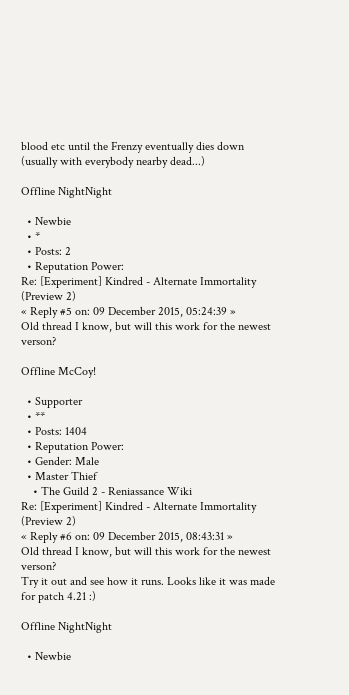blood etc until the Frenzy eventually dies down (usually with everybody nearby dead...)

Offline NightNight

  • Newbie
  • *
  • Posts: 2
  • Reputation Power:
Re: [Experiment] Kindred - Alternate Immortality (Preview 2)
« Reply #5 on: 09 December 2015, 05:24:39 »
Old thread I know, but will this work for the newest verson?

Offline McCoy!

  • Supporter
  • **
  • Posts: 1404
  • Reputation Power:
  • Gender: Male
  • Master Thief
    • The Guild 2 - Reniassance Wiki
Re: [Experiment] Kindred - Alternate Immortality (Preview 2)
« Reply #6 on: 09 December 2015, 08:43:31 »
Old thread I know, but will this work for the newest verson?
Try it out and see how it runs. Looks like it was made for patch 4.21 :)

Offline NightNight

  • Newbie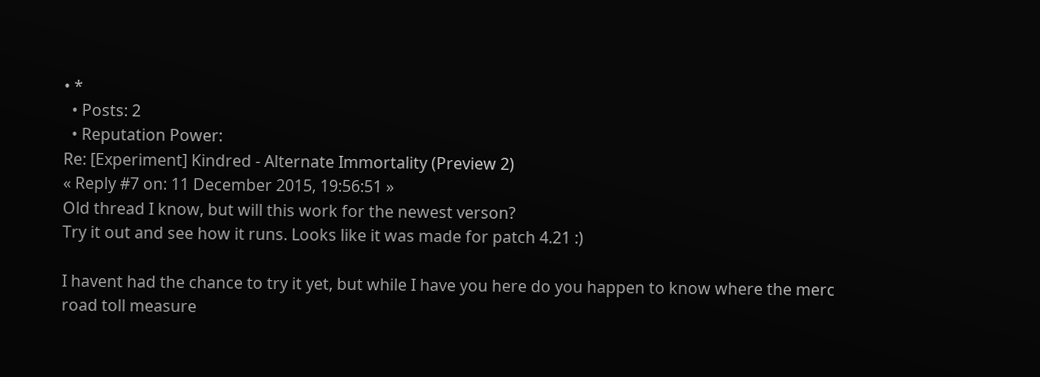• *
  • Posts: 2
  • Reputation Power:
Re: [Experiment] Kindred - Alternate Immortality (Preview 2)
« Reply #7 on: 11 December 2015, 19:56:51 »
Old thread I know, but will this work for the newest verson?
Try it out and see how it runs. Looks like it was made for patch 4.21 :)

I havent had the chance to try it yet, but while I have you here do you happen to know where the merc road toll measure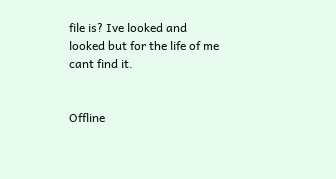file is? Ive looked and looked but for the life of me cant find it.


Offline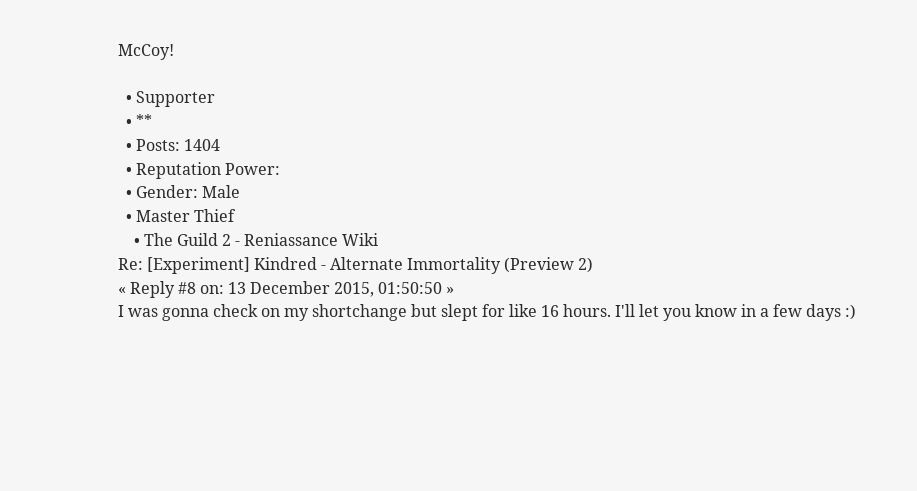McCoy!

  • Supporter
  • **
  • Posts: 1404
  • Reputation Power:
  • Gender: Male
  • Master Thief
    • The Guild 2 - Reniassance Wiki
Re: [Experiment] Kindred - Alternate Immortality (Preview 2)
« Reply #8 on: 13 December 2015, 01:50:50 »
I was gonna check on my shortchange but slept for like 16 hours. I'll let you know in a few days :)